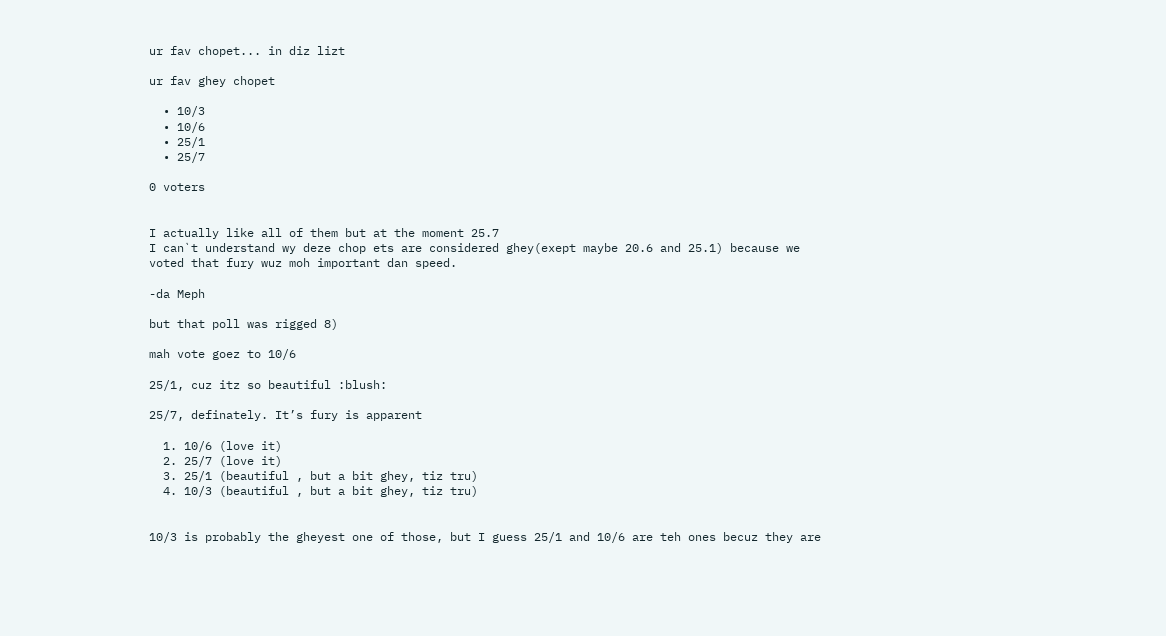ur fav chopet... in diz lizt

ur fav ghey chopet

  • 10/3
  • 10/6
  • 25/1
  • 25/7

0 voters


I actually like all of them but at the moment 25.7
I can`t understand wy deze chop ets are considered ghey(exept maybe 20.6 and 25.1) because we voted that fury wuz moh important dan speed.

-da Meph

but that poll was rigged 8)

mah vote goez to 10/6

25/1, cuz itz so beautiful :blush:

25/7, definately. It’s fury is apparent

  1. 10/6 (love it)
  2. 25/7 (love it)
  3. 25/1 (beautiful , but a bit ghey, tiz tru)
  4. 10/3 (beautiful , but a bit ghey, tiz tru)


10/3 is probably the gheyest one of those, but I guess 25/1 and 10/6 are teh ones becuz they are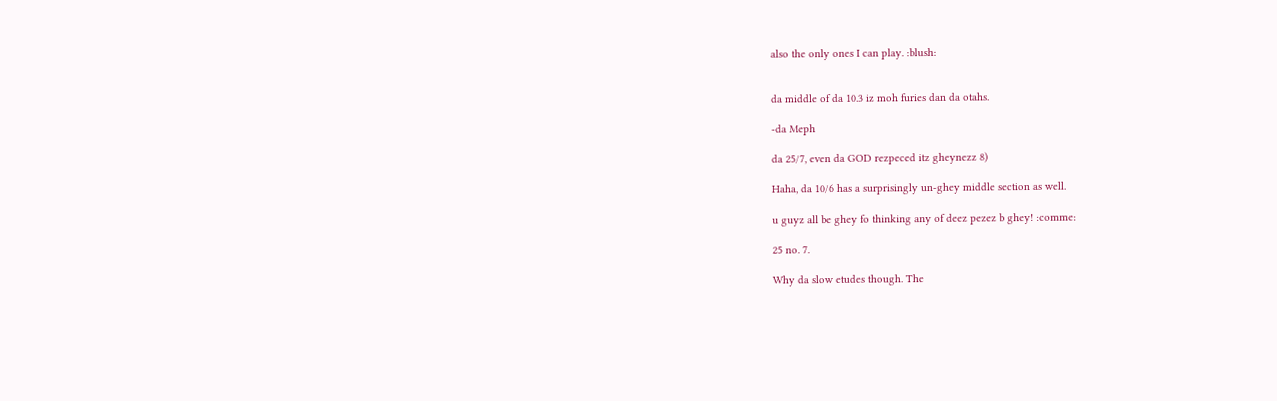also the only ones I can play. :blush:


da middle of da 10.3 iz moh furies dan da otahs.

-da Meph

da 25/7, even da GOD rezpeced itz gheynezz 8)

Haha, da 10/6 has a surprisingly un-ghey middle section as well.

u guyz all be ghey fo thinking any of deez pezez b ghey! :comme:

25 no. 7.

Why da slow etudes though. The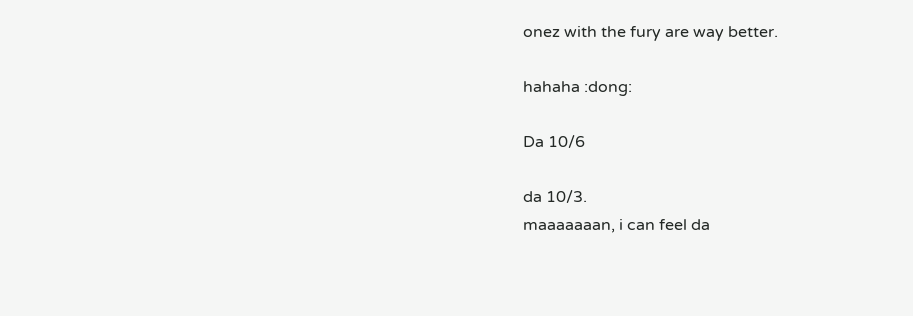onez with the fury are way better.

hahaha :dong:

Da 10/6

da 10/3.
maaaaaaan, i can feel da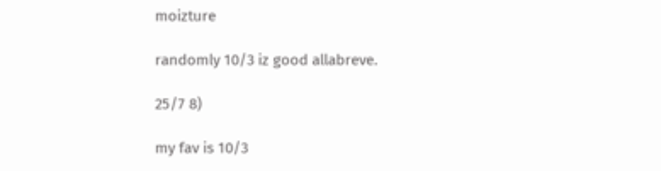moizture

randomly 10/3 iz good allabreve.

25/7 8)

my fav is 10/3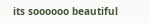its soooooo beautiful